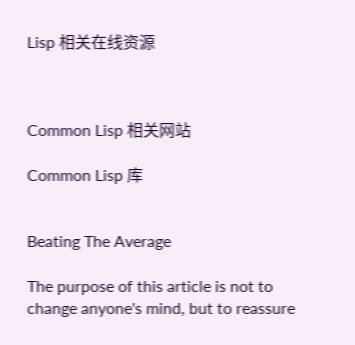Lisp 相关在线资源



Common Lisp 相关网站

Common Lisp 库


Beating The Average

The purpose of this article is not to change anyone's mind, but to reassure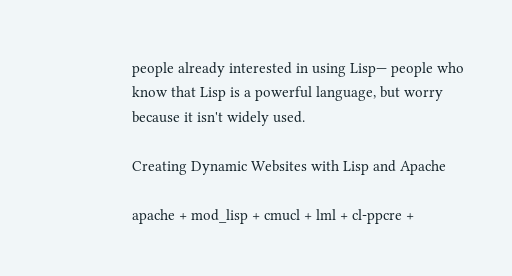people already interested in using Lisp— people who know that Lisp is a powerful language, but worry because it isn't widely used.

Creating Dynamic Websites with Lisp and Apache

apache + mod_lisp + cmucl + lml + cl-ppcre +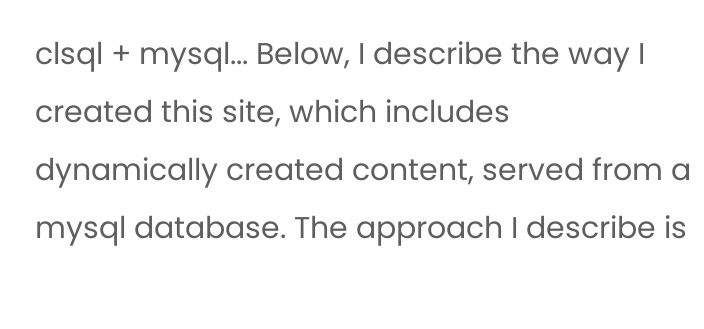clsql + mysql... Below, I describe the way I created this site, which includes dynamically created content, served from a mysql database. The approach I describe is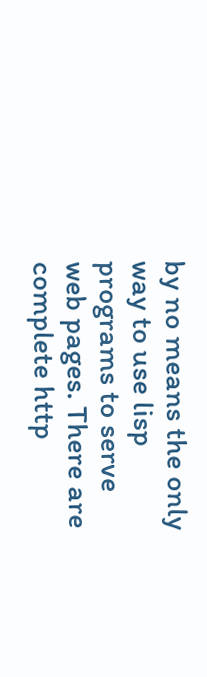by no means the only way to use lisp programs to serve web pages. There are complete http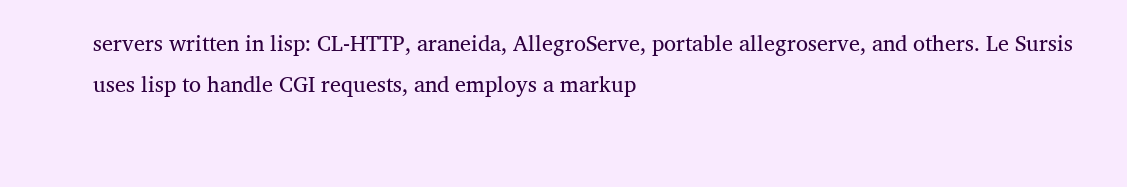servers written in lisp: CL-HTTP, araneida, AllegroServe, portable allegroserve, and others. Le Sursis uses lisp to handle CGI requests, and employs a markup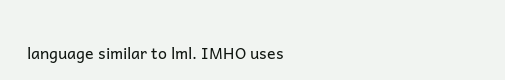language similar to lml. IMHO uses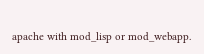apache with mod_lisp or mod_webapp.